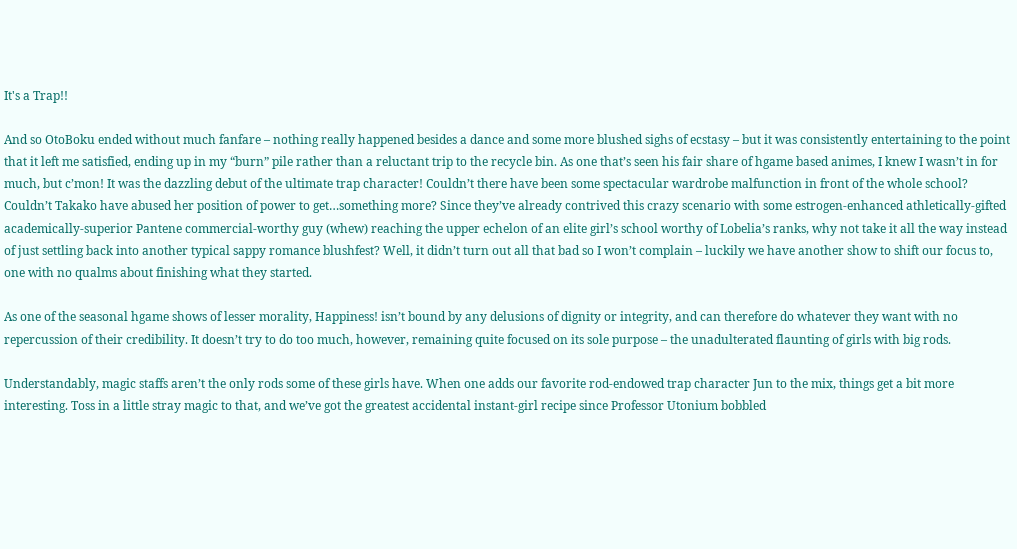It's a Trap!!

And so OtoBoku ended without much fanfare – nothing really happened besides a dance and some more blushed sighs of ecstasy – but it was consistently entertaining to the point that it left me satisfied, ending up in my “burn” pile rather than a reluctant trip to the recycle bin. As one that’s seen his fair share of hgame based animes, I knew I wasn’t in for much, but c’mon! It was the dazzling debut of the ultimate trap character! Couldn’t there have been some spectacular wardrobe malfunction in front of the whole school? Couldn’t Takako have abused her position of power to get…something more? Since they’ve already contrived this crazy scenario with some estrogen-enhanced athletically-gifted academically-superior Pantene commercial-worthy guy (whew) reaching the upper echelon of an elite girl’s school worthy of Lobelia’s ranks, why not take it all the way instead of just settling back into another typical sappy romance blushfest? Well, it didn’t turn out all that bad so I won’t complain – luckily we have another show to shift our focus to, one with no qualms about finishing what they started.

As one of the seasonal hgame shows of lesser morality, Happiness! isn’t bound by any delusions of dignity or integrity, and can therefore do whatever they want with no repercussion of their credibility. It doesn’t try to do too much, however, remaining quite focused on its sole purpose – the unadulterated flaunting of girls with big rods.

Understandably, magic staffs aren’t the only rods some of these girls have. When one adds our favorite rod-endowed trap character Jun to the mix, things get a bit more interesting. Toss in a little stray magic to that, and we’ve got the greatest accidental instant-girl recipe since Professor Utonium bobbled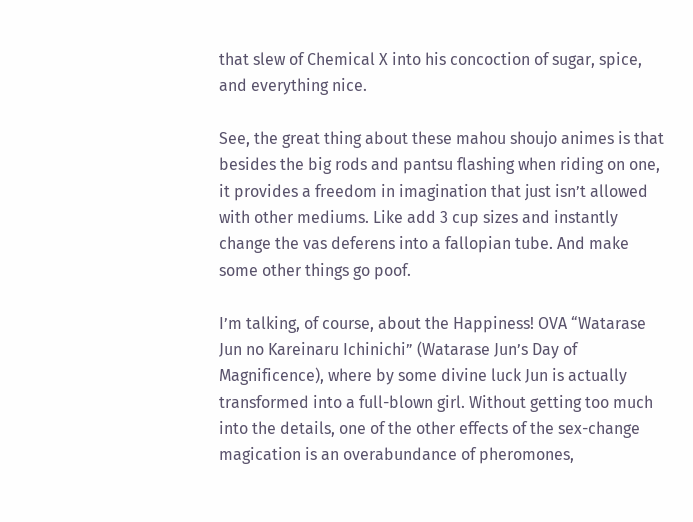that slew of Chemical X into his concoction of sugar, spice, and everything nice.

See, the great thing about these mahou shoujo animes is that besides the big rods and pantsu flashing when riding on one, it provides a freedom in imagination that just isn’t allowed with other mediums. Like add 3 cup sizes and instantly change the vas deferens into a fallopian tube. And make some other things go poof.

I’m talking, of course, about the Happiness! OVA “Watarase Jun no Kareinaru Ichinichi” (Watarase Jun’s Day of Magnificence), where by some divine luck Jun is actually transformed into a full-blown girl. Without getting too much into the details, one of the other effects of the sex-change magication is an overabundance of pheromones,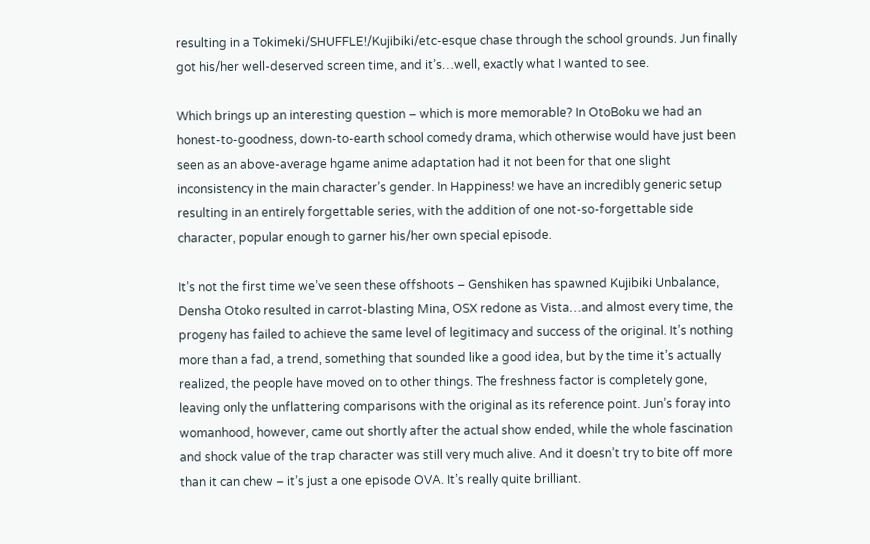resulting in a Tokimeki/SHUFFLE!/Kujibiki/etc-esque chase through the school grounds. Jun finally got his/her well-deserved screen time, and it’s…well, exactly what I wanted to see.

Which brings up an interesting question – which is more memorable? In OtoBoku we had an honest-to-goodness, down-to-earth school comedy drama, which otherwise would have just been seen as an above-average hgame anime adaptation had it not been for that one slight inconsistency in the main character’s gender. In Happiness! we have an incredibly generic setup resulting in an entirely forgettable series, with the addition of one not-so-forgettable side character, popular enough to garner his/her own special episode.

It’s not the first time we’ve seen these offshoots – Genshiken has spawned Kujibiki Unbalance, Densha Otoko resulted in carrot-blasting Mina, OSX redone as Vista…and almost every time, the progeny has failed to achieve the same level of legitimacy and success of the original. It’s nothing more than a fad, a trend, something that sounded like a good idea, but by the time it’s actually realized, the people have moved on to other things. The freshness factor is completely gone, leaving only the unflattering comparisons with the original as its reference point. Jun’s foray into womanhood, however, came out shortly after the actual show ended, while the whole fascination and shock value of the trap character was still very much alive. And it doesn’t try to bite off more than it can chew – it’s just a one episode OVA. It’s really quite brilliant.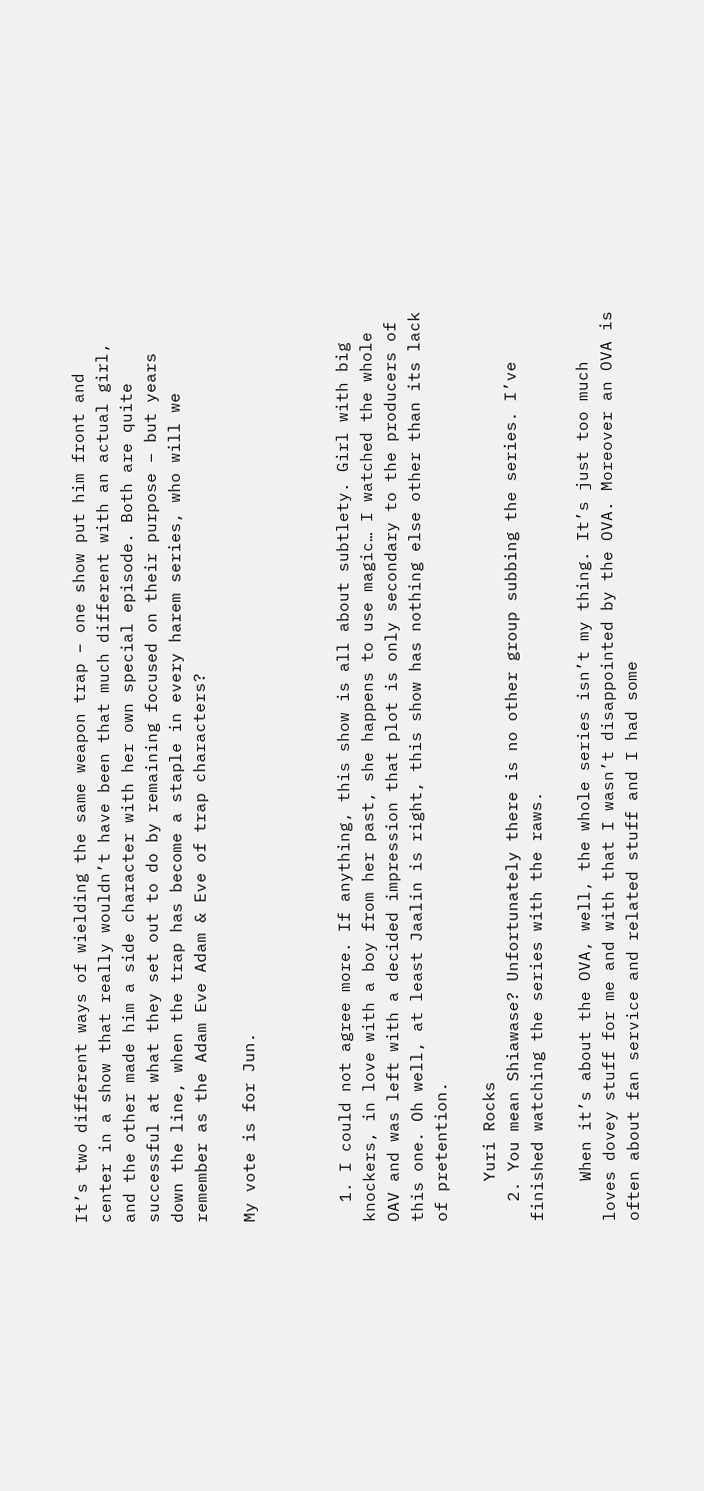It’s two different ways of wielding the same weapon trap – one show put him front and center in a show that really wouldn’t have been that much different with an actual girl, and the other made him a side character with her own special episode. Both are quite successful at what they set out to do by remaining focused on their purpose – but years down the line, when the trap has become a staple in every harem series, who will we remember as the Adam Eve Adam & Eve of trap characters?

My vote is for Jun.



  1. I could not agree more. If anything, this show is all about subtlety. Girl with big knockers, in love with a boy from her past, she happens to use magic… I watched the whole OAV and was left with a decided impression that plot is only secondary to the producers of this one. Oh well, at least Jaalin is right, this show has nothing else other than its lack of pretention.

    Yuri Rocks
  2. You mean Shiawase? Unfortunately there is no other group subbing the series. I’ve finished watching the series with the raws.

    When it’s about the OVA, well, the whole series isn’t my thing. It’s just too much loves dovey stuff for me and with that I wasn’t disappointed by the OVA. Moreover an OVA is often about fan service and related stuff and I had some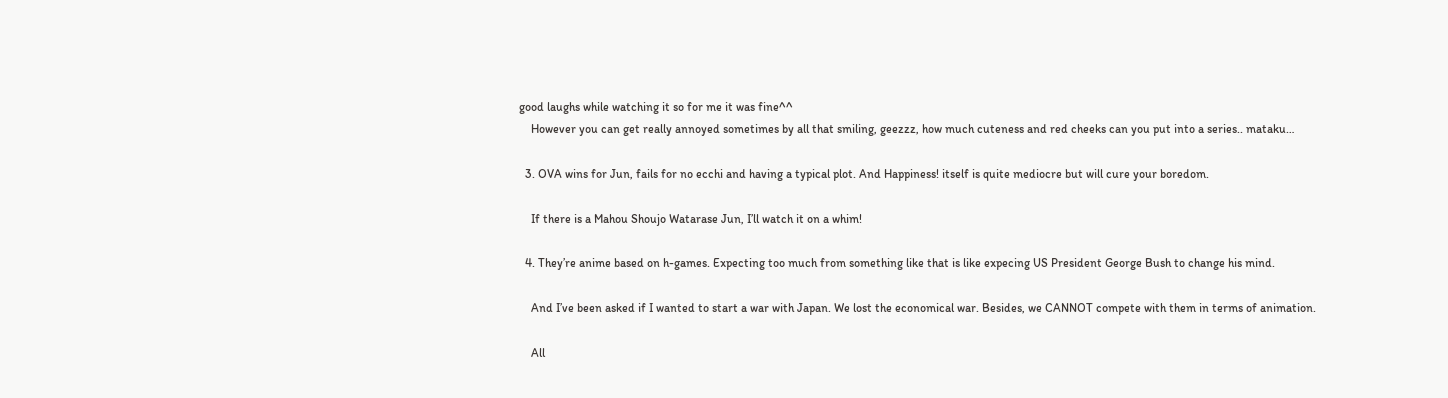good laughs while watching it so for me it was fine^^
    However you can get really annoyed sometimes by all that smiling, geezzz, how much cuteness and red cheeks can you put into a series.. mataku…

  3. OVA wins for Jun, fails for no ecchi and having a typical plot. And Happiness! itself is quite mediocre but will cure your boredom.

    If there is a Mahou Shoujo Watarase Jun, I’ll watch it on a whim!

  4. They’re anime based on h-games. Expecting too much from something like that is like expecing US President George Bush to change his mind.

    And I’ve been asked if I wanted to start a war with Japan. We lost the economical war. Besides, we CANNOT compete with them in terms of animation.

    All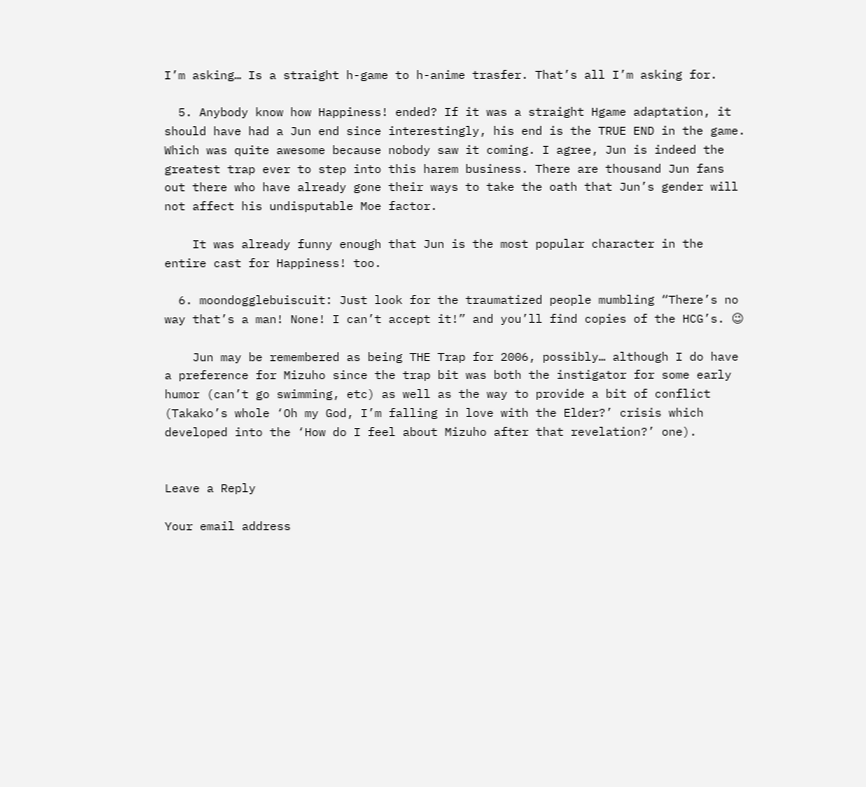I’m asking… Is a straight h-game to h-anime trasfer. That’s all I’m asking for.

  5. Anybody know how Happiness! ended? If it was a straight Hgame adaptation, it should have had a Jun end since interestingly, his end is the TRUE END in the game. Which was quite awesome because nobody saw it coming. I agree, Jun is indeed the greatest trap ever to step into this harem business. There are thousand Jun fans out there who have already gone their ways to take the oath that Jun’s gender will not affect his undisputable Moe factor.

    It was already funny enough that Jun is the most popular character in the entire cast for Happiness! too.

  6. moondogglebuiscuit: Just look for the traumatized people mumbling “There’s no way that’s a man! None! I can’t accept it!” and you’ll find copies of the HCG’s. 😉

    Jun may be remembered as being THE Trap for 2006, possibly… although I do have a preference for Mizuho since the trap bit was both the instigator for some early humor (can’t go swimming, etc) as well as the way to provide a bit of conflict (Takako’s whole ‘Oh my God, I’m falling in love with the Elder?’ crisis which developed into the ‘How do I feel about Mizuho after that revelation?’ one).


Leave a Reply

Your email address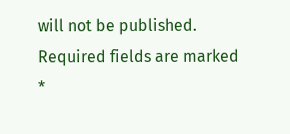will not be published. Required fields are marked *